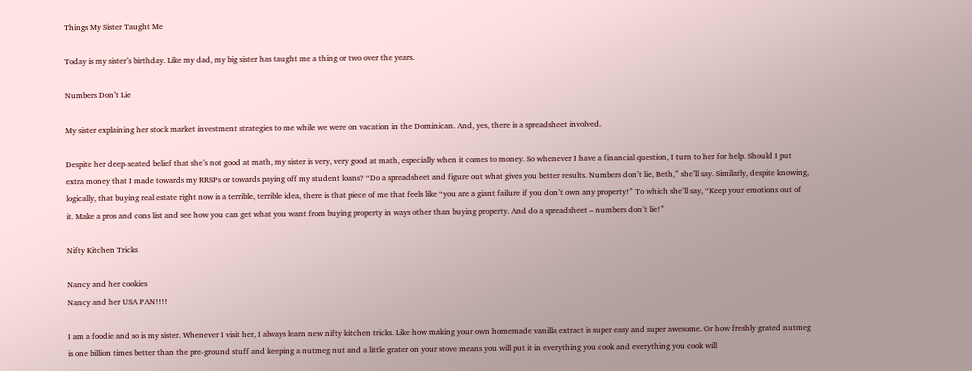Things My Sister Taught Me

Today is my sister’s birthday. Like my dad, my big sister has taught me a thing or two over the years.

Numbers Don’t Lie

My sister explaining her stock market investment strategies to me while we were on vacation in the Dominican. And, yes, there is a spreadsheet involved.

Despite her deep-seated belief that she’s not good at math, my sister is very, very good at math, especially when it comes to money. So whenever I have a financial question, I turn to her for help. Should I put extra money that I made towards my RRSPs or towards paying off my student loans? “Do a spreadsheet and figure out what gives you better results. Numbers don’t lie, Beth,” she’ll say. Similarly, despite knowing, logically, that buying real estate right now is a terrible, terrible idea, there is that piece of me that feels like “you are a giant failure if you don’t own any property!” To which she’ll say, “Keep your emotions out of it. Make a pros and cons list and see how you can get what you want from buying property in ways other than buying property. And do a spreadsheet – numbers don’t lie!”

Nifty Kitchen Tricks

Nancy and her cookies
Nancy and her USA PAN!!!!

I am a foodie and so is my sister. Whenever I visit her, I always learn new nifty kitchen tricks. Like how making your own homemade vanilla extract is super easy and super awesome. Or how freshly grated nutmeg is one billion times better than the pre-ground stuff and keeping a nutmeg nut and a little grater on your stove means you will put it in everything you cook and everything you cook will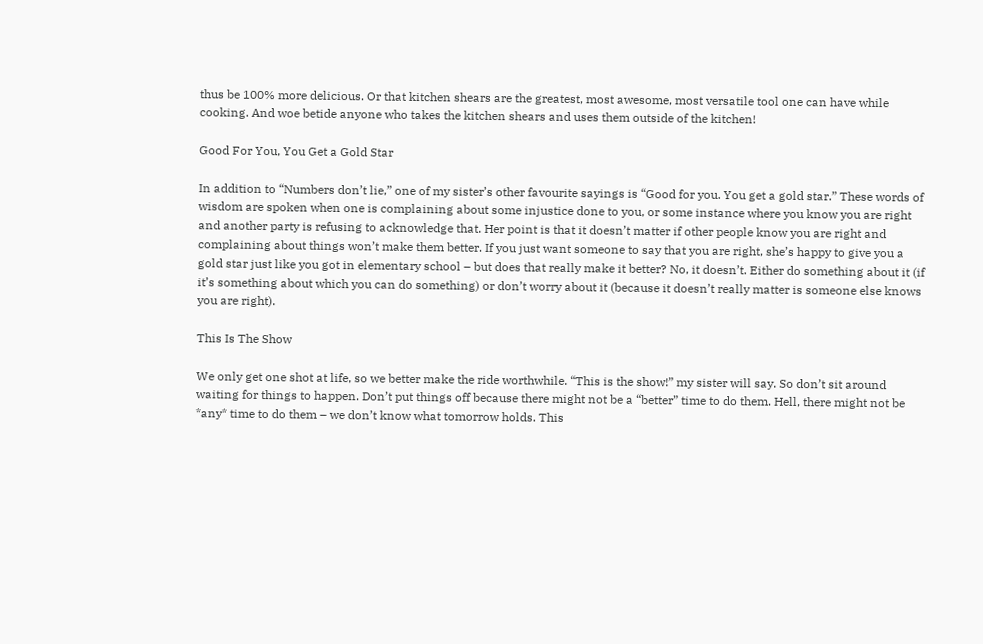thus be 100% more delicious. Or that kitchen shears are the greatest, most awesome, most versatile tool one can have while cooking. And woe betide anyone who takes the kitchen shears and uses them outside of the kitchen!

Good For You, You Get a Gold Star

In addition to “Numbers don’t lie,” one of my sister’s other favourite sayings is “Good for you. You get a gold star.” These words of wisdom are spoken when one is complaining about some injustice done to you, or some instance where you know you are right and another party is refusing to acknowledge that. Her point is that it doesn’t matter if other people know you are right and complaining about things won’t make them better. If you just want someone to say that you are right, she’s happy to give you a gold star just like you got in elementary school – but does that really make it better? No, it doesn’t. Either do something about it (if it’s something about which you can do something) or don’t worry about it (because it doesn’t really matter is someone else knows you are right).

This Is The Show

We only get one shot at life, so we better make the ride worthwhile. “This is the show!” my sister will say. So don’t sit around waiting for things to happen. Don’t put things off because there might not be a “better” time to do them. Hell, there might not be *any* time to do them – we don’t know what tomorrow holds. This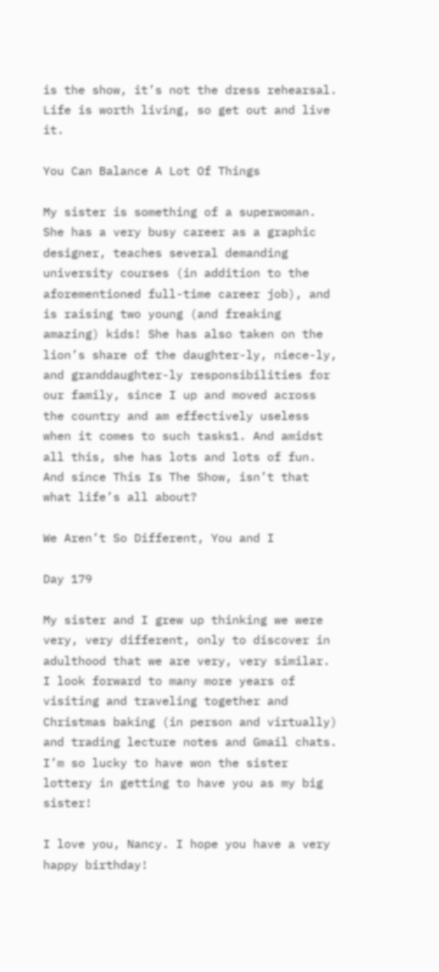is the show, it’s not the dress rehearsal. Life is worth living, so get out and live it.

You Can Balance A Lot Of Things

My sister is something of a superwoman. She has a very busy career as a graphic designer, teaches several demanding university courses (in addition to the aforementioned full-time career job), and is raising two young (and freaking amazing) kids! She has also taken on the lion’s share of the daughter-ly, niece-ly, and granddaughter-ly responsibilities for our family, since I up and moved across the country and am effectively useless when it comes to such tasks1. And amidst all this, she has lots and lots of fun. And since This Is The Show, isn’t that what life’s all about?

We Aren’t So Different, You and I

Day 179

My sister and I grew up thinking we were very, very different, only to discover in adulthood that we are very, very similar. I look forward to many more years of visiting and traveling together and Christmas baking (in person and virtually) and trading lecture notes and Gmail chats. I’m so lucky to have won the sister lottery in getting to have you as my big sister!

I love you, Nancy. I hope you have a very happy birthday!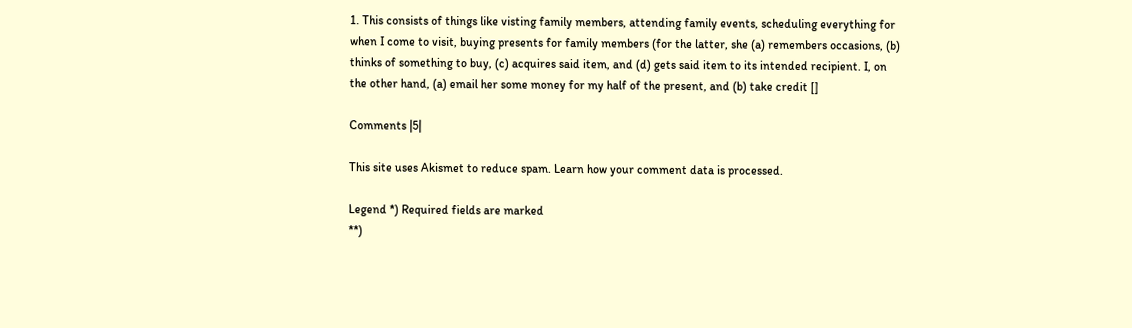1. This consists of things like visting family members, attending family events, scheduling everything for when I come to visit, buying presents for family members (for the latter, she (a) remembers occasions, (b) thinks of something to buy, (c) acquires said item, and (d) gets said item to its intended recipient. I, on the other hand, (a) email her some money for my half of the present, and (b) take credit []

Comments |5|

This site uses Akismet to reduce spam. Learn how your comment data is processed.

Legend *) Required fields are marked
**)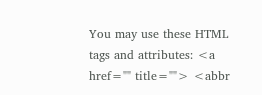You may use these HTML tags and attributes: <a href="" title=""> <abbr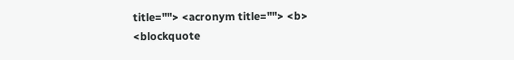title=""> <acronym title=""> <b> <blockquote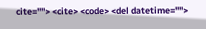cite=""> <cite> <code> <del datetime="">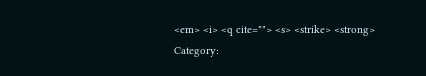<em> <i> <q cite=""> <s> <strike> <strong>
Category: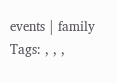events | family
Tags: , , ,